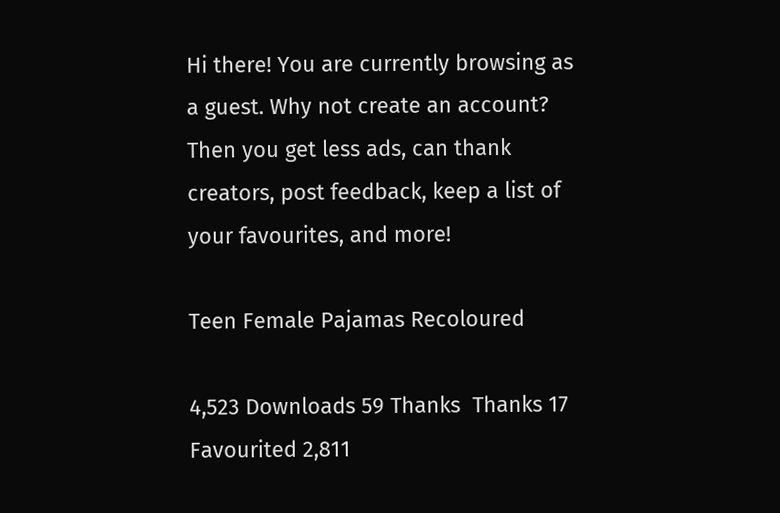Hi there! You are currently browsing as a guest. Why not create an account? Then you get less ads, can thank creators, post feedback, keep a list of your favourites, and more!

Teen Female Pajamas Recoloured

4,523 Downloads 59 Thanks  Thanks 17 Favourited 2,811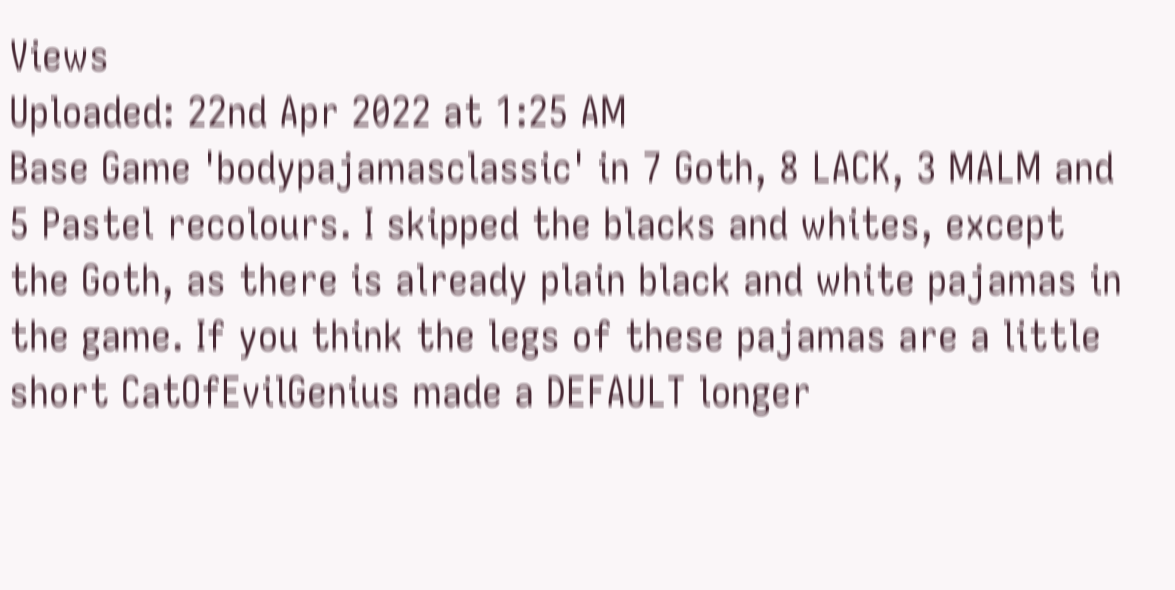Views
Uploaded: 22nd Apr 2022 at 1:25 AM
Base Game 'bodypajamasclassic' in 7 Goth, 8 LACK, 3 MALM and 5 Pastel recolours. I skipped the blacks and whites, except the Goth, as there is already plain black and white pajamas in the game. If you think the legs of these pajamas are a little short CatOfEvilGenius made a DEFAULT longer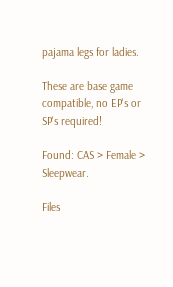pajama legs for ladies.

These are base game compatible, no EP's or SP's required!

Found: CAS > Female > Sleepwear.

Files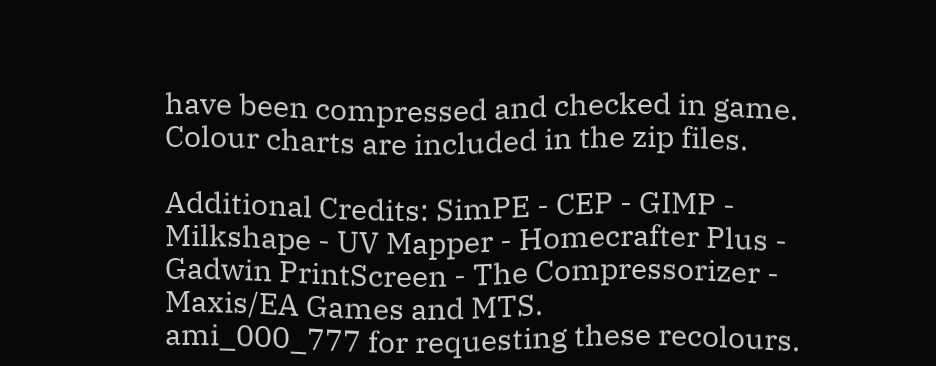have been compressed and checked in game. Colour charts are included in the zip files.

Additional Credits: SimPE - CEP - GIMP - Milkshape - UV Mapper - Homecrafter Plus - Gadwin PrintScreen - The Compressorizer - Maxis/EA Games and MTS.
ami_000_777 for requesting these recolours.